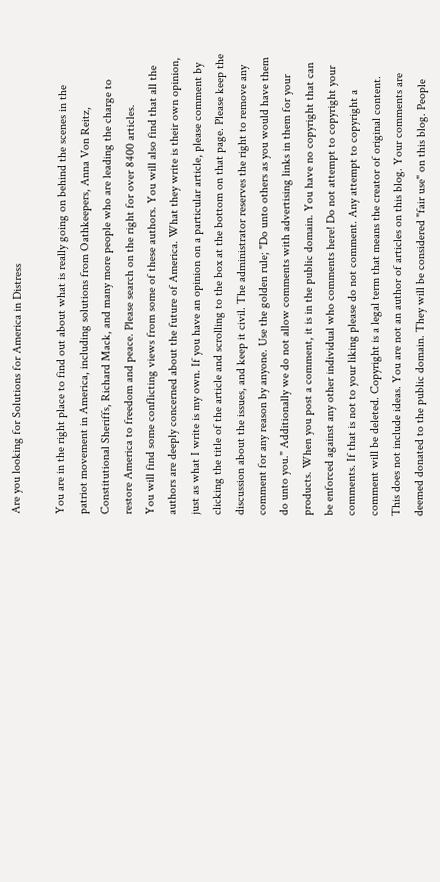Are you looking for Solutions for America in Distress

You are in the right place to find out about what is really going on behind the scenes in the patriot movement in America, including solutions from Oathkeepers, Anna Von Reitz, Constitutional Sheriffs, Richard Mack, and many more people who are leading the charge to restore America to freedom and peace. Please search on the right for over 8400 articles.
You will find some conflicting views from some of these authors. You will also find that all the authors are deeply concerned about the future of America. What they write is their own opinion, just as what I write is my own. If you have an opinion on a particular article, please comment by clicking the title of the article and scrolling to the box at the bottom on that page. Please keep the discussion about the issues, and keep it civil. The administrator reserves the right to remove any comment for any reason by anyone. Use the golden rule; "Do unto others as you would have them do unto you." Additionally we do not allow comments with advertising links in them for your products. When you post a comment, it is in the public domain. You have no copyright that can be enforced against any other individual who comments here! Do not attempt to copyright your comments. If that is not to your liking please do not comment. Any attempt to copyright a comment will be deleted. Copyright is a legal term that means the creator of original content. This does not include ideas. You are not an author of articles on this blog. Your comments are deemed donated to the public domain. They will be considered "fair use" on this blog. People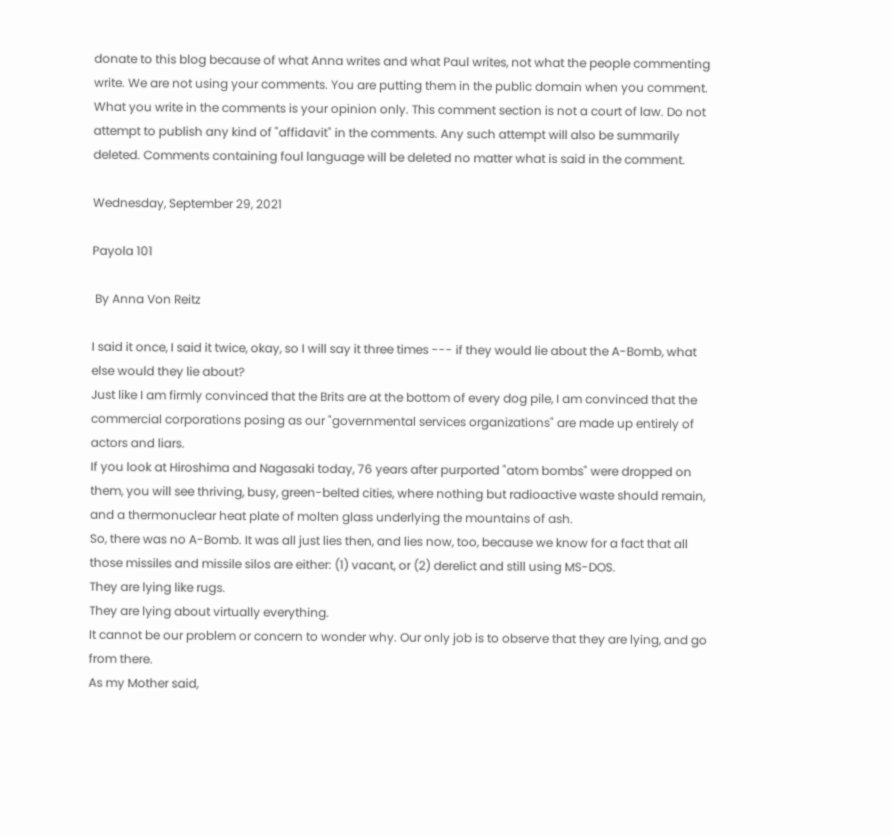donate to this blog because of what Anna writes and what Paul writes, not what the people commenting write. We are not using your comments. You are putting them in the public domain when you comment. What you write in the comments is your opinion only. This comment section is not a court of law. Do not attempt to publish any kind of "affidavit" in the comments. Any such attempt will also be summarily deleted. Comments containing foul language will be deleted no matter what is said in the comment.

Wednesday, September 29, 2021

Payola 101

 By Anna Von Reitz

I said it once, I said it twice, okay, so I will say it three times --- if they would lie about the A-Bomb, what else would they lie about?
Just like I am firmly convinced that the Brits are at the bottom of every dog pile, I am convinced that the commercial corporations posing as our "governmental services organizations" are made up entirely of actors and liars.
If you look at Hiroshima and Nagasaki today, 76 years after purported "atom bombs" were dropped on them, you will see thriving, busy, green-belted cities, where nothing but radioactive waste should remain, and a thermonuclear heat plate of molten glass underlying the mountains of ash.
So, there was no A-Bomb. It was all just lies then, and lies now, too, because we know for a fact that all those missiles and missile silos are either: (1) vacant, or (2) derelict and still using MS-DOS.
They are lying like rugs.
They are lying about virtually everything.
It cannot be our problem or concern to wonder why. Our only job is to observe that they are lying, and go from there.
As my Mother said,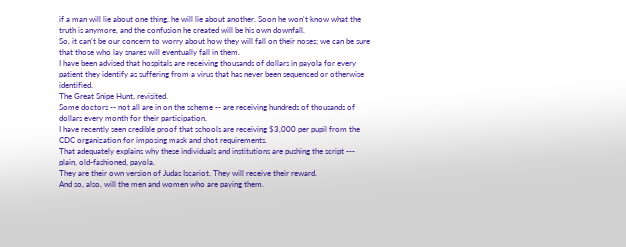if a man will lie about one thing, he will lie about another. Soon he won't know what the truth is anymore, and the confusion he created will be his own downfall.
So, it can't be our concern to worry about how they will fall on their noses; we can be sure that those who lay snares will eventually fall in them.
I have been advised that hospitals are receiving thousands of dollars in payola for every patient they identify as suffering from a virus that has never been sequenced or otherwise identified.
The Great Snipe Hunt, revisited.
Some doctors -- not all are in on the scheme -- are receiving hundreds of thousands of dollars every month for their participation.
I have recently seen credible proof that schools are receiving $3,000 per pupil from the CDC organization for imposing mask and shot requirements.
That adequately explains why these individuals and institutions are pushing the script --- plain, old-fashioned, payola.
They are their own version of Judas Iscariot. They will receive their reward.
And so, also, will the men and women who are paying them.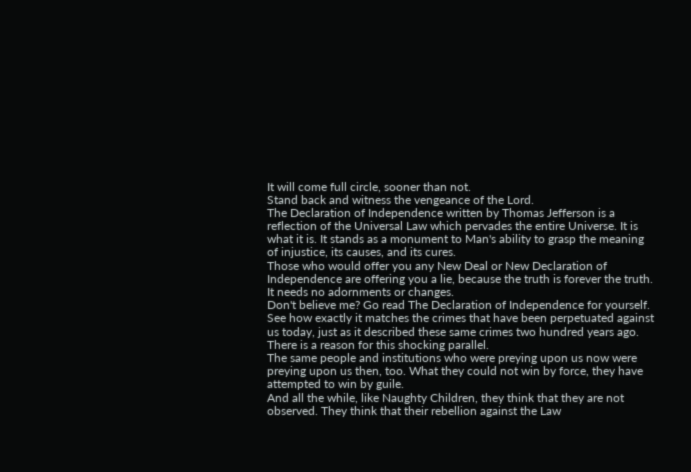It will come full circle, sooner than not.
Stand back and witness the vengeance of the Lord.
The Declaration of Independence written by Thomas Jefferson is a reflection of the Universal Law which pervades the entire Universe. It is what it is. It stands as a monument to Man's ability to grasp the meaning of injustice, its causes, and its cures.
Those who would offer you any New Deal or New Declaration of Independence are offering you a lie, because the truth is forever the truth. It needs no adornments or changes.
Don't believe me? Go read The Declaration of Independence for yourself. See how exactly it matches the crimes that have been perpetuated against us today, just as it described these same crimes two hundred years ago.
There is a reason for this shocking parallel.
The same people and institutions who were preying upon us now were preying upon us then, too. What they could not win by force, they have attempted to win by guile.
And all the while, like Naughty Children, they think that they are not observed. They think that their rebellion against the Law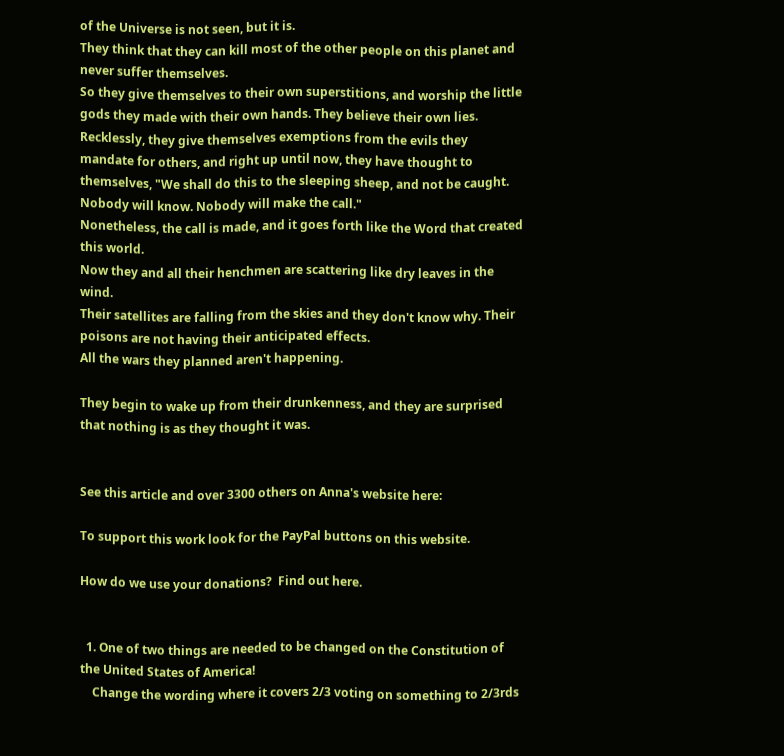of the Universe is not seen, but it is.
They think that they can kill most of the other people on this planet and never suffer themselves.
So they give themselves to their own superstitions, and worship the little gods they made with their own hands. They believe their own lies.
Recklessly, they give themselves exemptions from the evils they mandate for others, and right up until now, they have thought to themselves, "We shall do this to the sleeping sheep, and not be caught. Nobody will know. Nobody will make the call."
Nonetheless, the call is made, and it goes forth like the Word that created this world.
Now they and all their henchmen are scattering like dry leaves in the wind.
Their satellites are falling from the skies and they don't know why. Their poisons are not having their anticipated effects.
All the wars they planned aren't happening.

They begin to wake up from their drunkenness, and they are surprised that nothing is as they thought it was.


See this article and over 3300 others on Anna's website here:

To support this work look for the PayPal buttons on this website.

How do we use your donations?  Find out here.


  1. One of two things are needed to be changed on the Constitution of the United States of America!
    Change the wording where it covers 2/3 voting on something to 2/3rds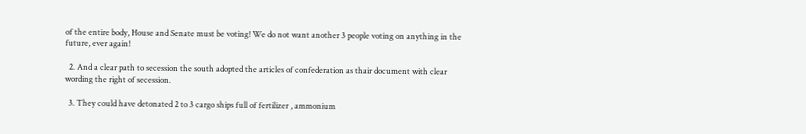of the entire body, House and Senate must be voting! We do not want another 3 people voting on anything in the future, ever again!

  2. And a clear path to secession the south adopted the articles of confederation as thair document with clear wording the right of secession.

  3. They could have detonated 2 to 3 cargo ships full of fertilizer , ammonium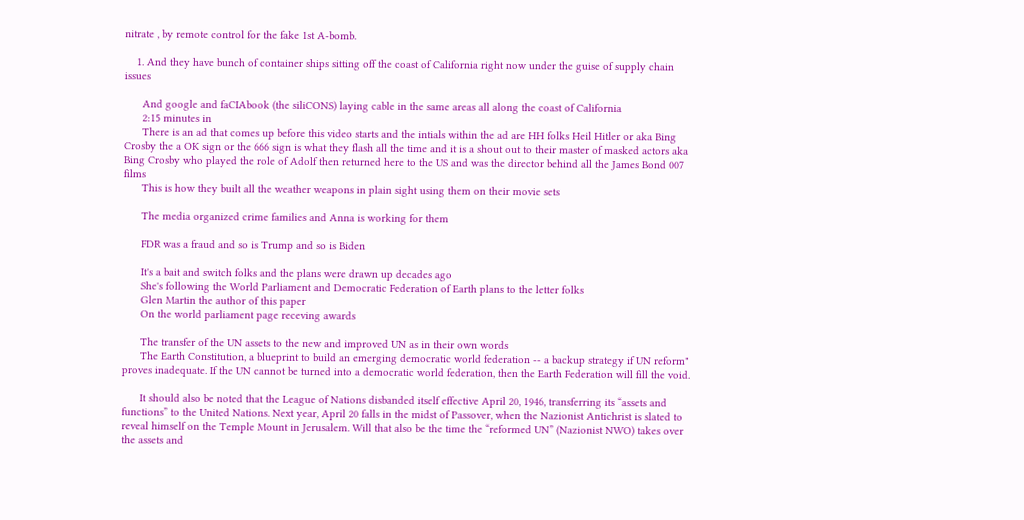nitrate , by remote control for the fake 1st A-bomb.

    1. And they have bunch of container ships sitting off the coast of California right now under the guise of supply chain issues

      And google and faCIAbook (the siliCONS) laying cable in the same areas all along the coast of California
      2:15 minutes in
      There is an ad that comes up before this video starts and the intials within the ad are HH folks Heil Hitler or aka Bing Crosby the a OK sign or the 666 sign is what they flash all the time and it is a shout out to their master of masked actors aka Bing Crosby who played the role of Adolf then returned here to the US and was the director behind all the James Bond 007 films
      This is how they built all the weather weapons in plain sight using them on their movie sets

      The media organized crime families and Anna is working for them

      FDR was a fraud and so is Trump and so is Biden

      It's a bait and switch folks and the plans were drawn up decades ago
      She's following the World Parliament and Democratic Federation of Earth plans to the letter folks
      Glen Martin the author of this paper
      On the world parliament page receving awards

      The transfer of the UN assets to the new and improved UN as in their own words
      The Earth Constitution, a blueprint to build an emerging democratic world federation -- a backup strategy if UN reform" proves inadequate. If the UN cannot be turned into a democratic world federation, then the Earth Federation will fill the void.

      It should also be noted that the League of Nations disbanded itself effective April 20, 1946, transferring its “assets and functions” to the United Nations. Next year, April 20 falls in the midst of Passover, when the Nazionist Antichrist is slated to reveal himself on the Temple Mount in Jerusalem. Will that also be the time the “reformed UN” (Nazionist NWO) takes over the assets and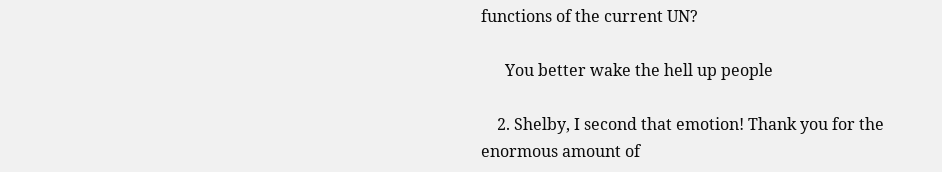functions of the current UN?

      You better wake the hell up people

    2. Shelby, I second that emotion! Thank you for the enormous amount of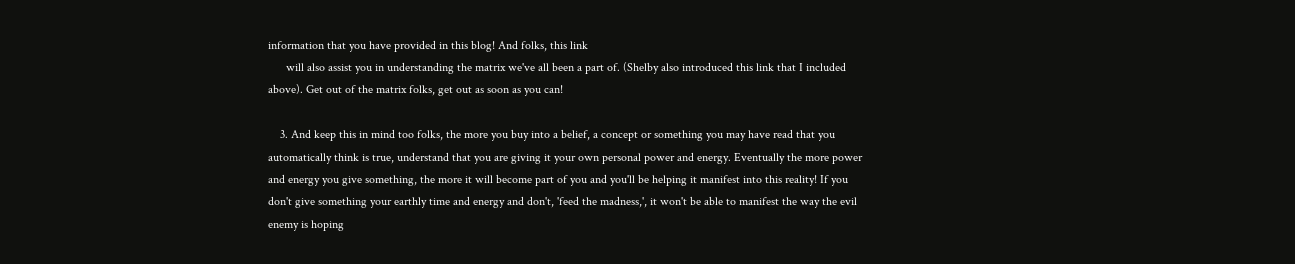information that you have provided in this blog! And folks, this link
      will also assist you in understanding the matrix we've all been a part of. (Shelby also introduced this link that I included above). Get out of the matrix folks, get out as soon as you can!

    3. And keep this in mind too folks, the more you buy into a belief, a concept or something you may have read that you automatically think is true, understand that you are giving it your own personal power and energy. Eventually the more power and energy you give something, the more it will become part of you and you'll be helping it manifest into this reality! If you don't give something your earthly time and energy and don't, 'feed the madness,', it won't be able to manifest the way the evil enemy is hoping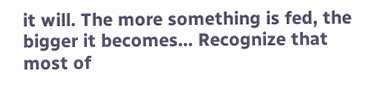it will. The more something is fed, the bigger it becomes... Recognize that most of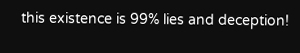this existence is 99% lies and deception!